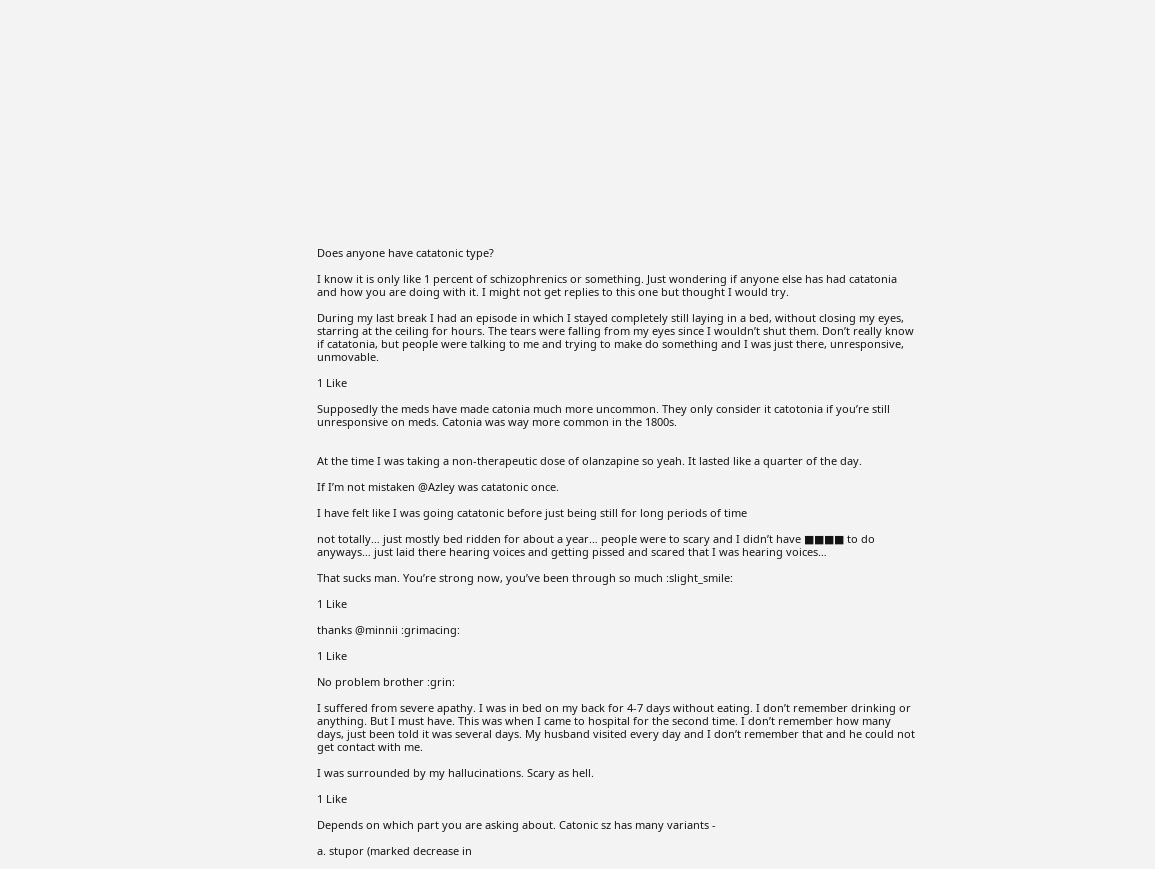Does anyone have catatonic type?

I know it is only like 1 percent of schizophrenics or something. Just wondering if anyone else has had catatonia and how you are doing with it. I might not get replies to this one but thought I would try.

During my last break I had an episode in which I stayed completely still laying in a bed, without closing my eyes, starring at the ceiling for hours. The tears were falling from my eyes since I wouldn’t shut them. Don’t really know if catatonia, but people were talking to me and trying to make do something and I was just there, unresponsive, unmovable.

1 Like

Supposedly the meds have made catonia much more uncommon. They only consider it catotonia if you’re still unresponsive on meds. Catonia was way more common in the 1800s.


At the time I was taking a non-therapeutic dose of olanzapine so yeah. It lasted like a quarter of the day.

If I’m not mistaken @Azley was catatonic once.

I have felt like I was going catatonic before just being still for long periods of time

not totally… just mostly bed ridden for about a year… people were to scary and I didn’t have ■■■■ to do anyways… just laid there hearing voices and getting pissed and scared that I was hearing voices…

That sucks man. You’re strong now, you’ve been through so much :slight_smile:

1 Like

thanks @minnii :grimacing:

1 Like

No problem brother :grin:

I suffered from severe apathy. I was in bed on my back for 4-7 days without eating. I don’t remember drinking or anything. But I must have. This was when I came to hospital for the second time. I don’t remember how many days, just been told it was several days. My husband visited every day and I don’t remember that and he could not get contact with me.

I was surrounded by my hallucinations. Scary as hell.

1 Like

Depends on which part you are asking about. Catonic sz has many variants -

a. stupor (marked decrease in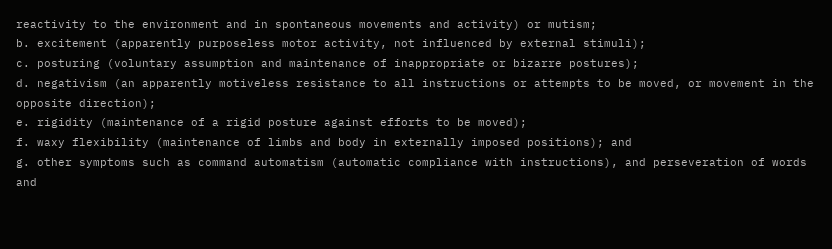reactivity to the environment and in spontaneous movements and activity) or mutism;
b. excitement (apparently purposeless motor activity, not influenced by external stimuli);
c. posturing (voluntary assumption and maintenance of inappropriate or bizarre postures);
d. negativism (an apparently motiveless resistance to all instructions or attempts to be moved, or movement in the opposite direction);
e. rigidity (maintenance of a rigid posture against efforts to be moved);
f. waxy flexibility (maintenance of limbs and body in externally imposed positions); and
g. other symptoms such as command automatism (automatic compliance with instructions), and perseveration of words and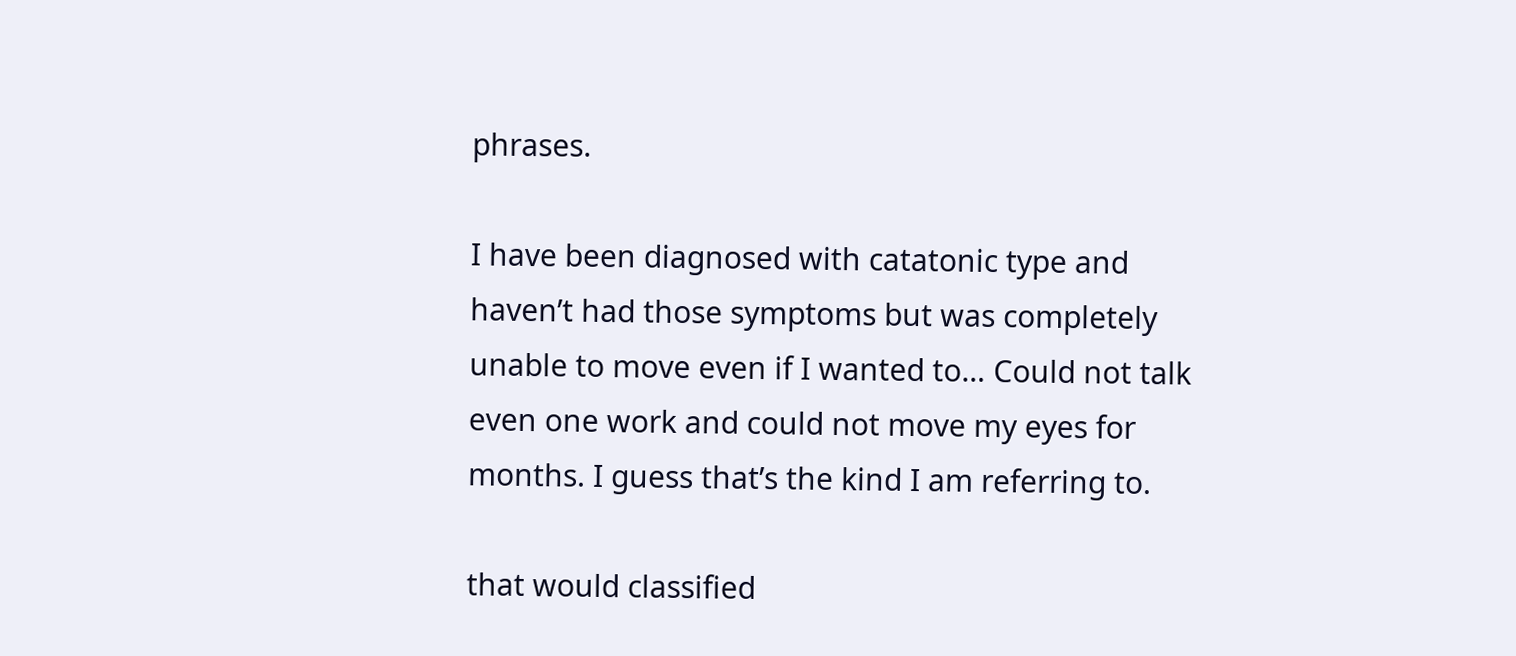phrases.

I have been diagnosed with catatonic type and haven’t had those symptoms but was completely unable to move even if I wanted to… Could not talk even one work and could not move my eyes for months. I guess that’s the kind I am referring to.

that would classified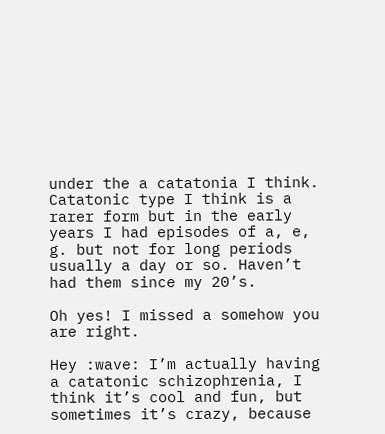under the a catatonia I think. Catatonic type I think is a rarer form but in the early years I had episodes of a, e, g. but not for long periods usually a day or so. Haven’t had them since my 20’s.

Oh yes! I missed a somehow you are right.

Hey :wave: I’m actually having a catatonic schizophrenia, I think it’s cool and fun, but sometimes it’s crazy, because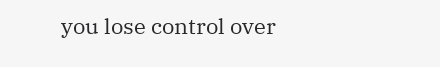you lose control over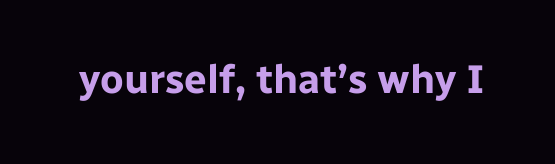yourself, that’s why I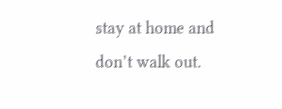stay at home and don’t walk out.